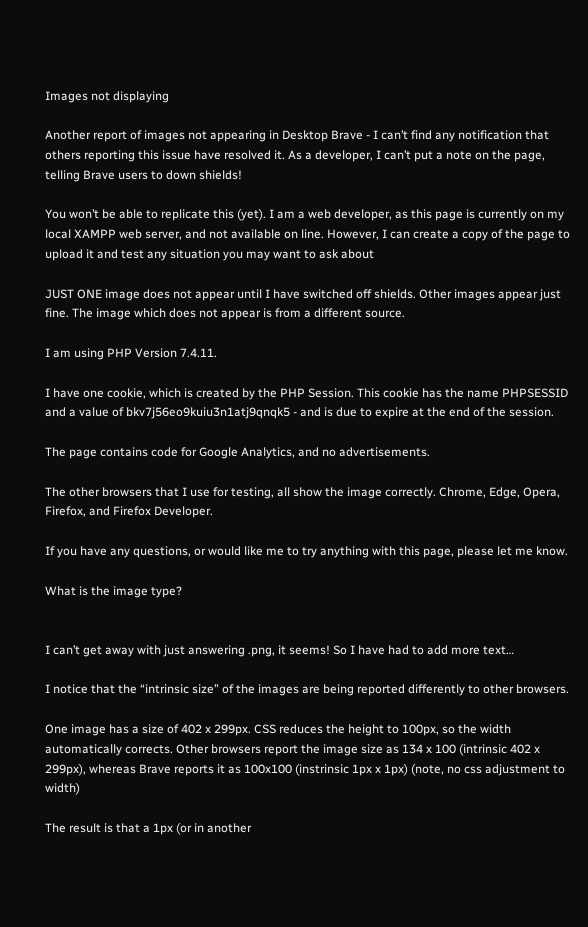Images not displaying

Another report of images not appearing in Desktop Brave - I can’t find any notification that others reporting this issue have resolved it. As a developer, I can’t put a note on the page, telling Brave users to down shields!

You won’t be able to replicate this (yet). I am a web developer, as this page is currently on my local XAMPP web server, and not available on line. However, I can create a copy of the page to upload it and test any situation you may want to ask about

JUST ONE image does not appear until I have switched off shields. Other images appear just fine. The image which does not appear is from a different source.

I am using PHP Version 7.4.11.

I have one cookie, which is created by the PHP Session. This cookie has the name PHPSESSID and a value of bkv7j56eo9kuiu3n1atj9qnqk5 - and is due to expire at the end of the session.

The page contains code for Google Analytics, and no advertisements.

The other browsers that I use for testing, all show the image correctly. Chrome, Edge, Opera, Firefox, and Firefox Developer.

If you have any questions, or would like me to try anything with this page, please let me know.

What is the image type?


I can’t get away with just answering .png, it seems! So I have had to add more text…

I notice that the “intrinsic size” of the images are being reported differently to other browsers.

One image has a size of 402 x 299px. CSS reduces the height to 100px, so the width automatically corrects. Other browsers report the image size as 134 x 100 (intrinsic 402 x 299px), whereas Brave reports it as 100x100 (instrinsic 1px x 1px) (note, no css adjustment to width)

The result is that a 1px (or in another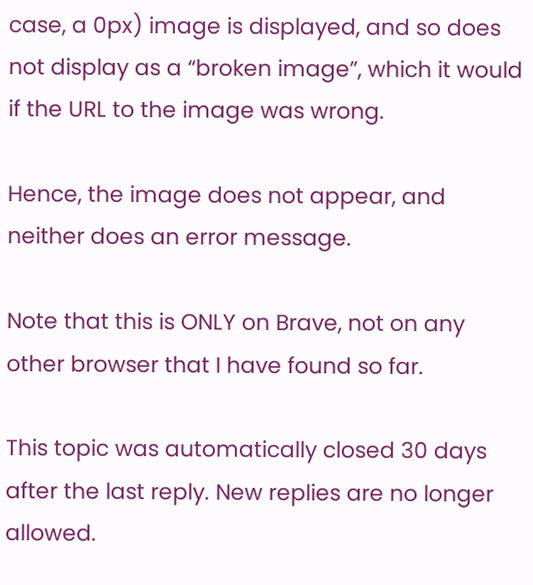case, a 0px) image is displayed, and so does not display as a “broken image”, which it would if the URL to the image was wrong.

Hence, the image does not appear, and neither does an error message.

Note that this is ONLY on Brave, not on any other browser that I have found so far.

This topic was automatically closed 30 days after the last reply. New replies are no longer allowed.